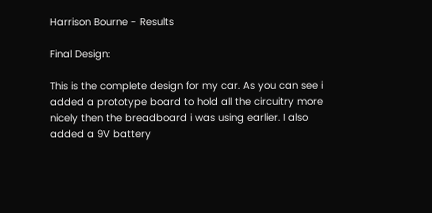Harrison Bourne - Results

Final Design:

This is the complete design for my car. As you can see i added a prototype board to hold all the circuitry more nicely then the breadboard i was using earlier. I also added a 9V battery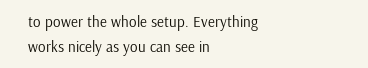to power the whole setup. Everything works nicely as you can see in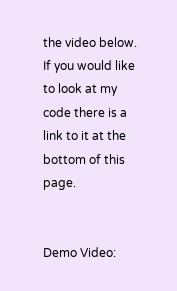the video below.  If you would like to look at my code there is a link to it at the bottom of this page.


Demo Video: